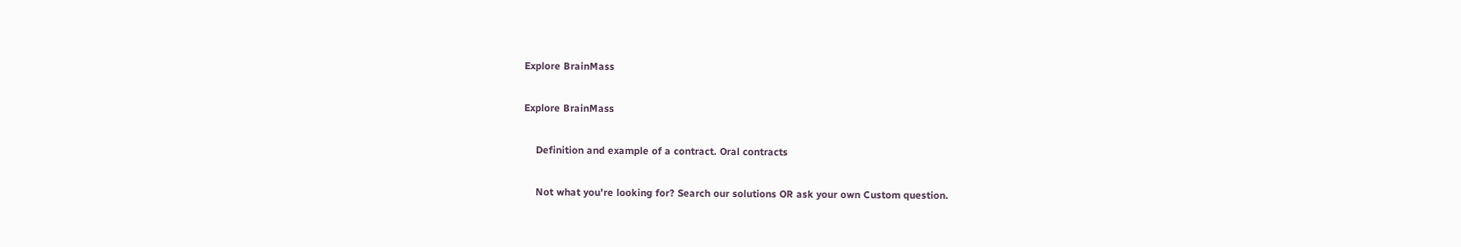Explore BrainMass

Explore BrainMass

    Definition and example of a contract. Oral contracts

    Not what you're looking for? Search our solutions OR ask your own Custom question.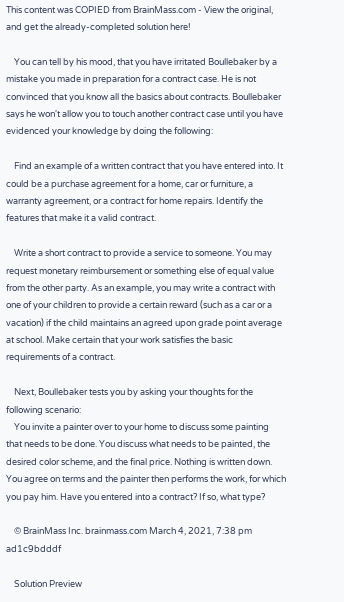This content was COPIED from BrainMass.com - View the original, and get the already-completed solution here!

    You can tell by his mood, that you have irritated Boullebaker by a mistake you made in preparation for a contract case. He is not convinced that you know all the basics about contracts. Boullebaker says he won't allow you to touch another contract case until you have evidenced your knowledge by doing the following:

    Find an example of a written contract that you have entered into. It could be a purchase agreement for a home, car or furniture, a warranty agreement, or a contract for home repairs. Identify the features that make it a valid contract.

    Write a short contract to provide a service to someone. You may request monetary reimbursement or something else of equal value from the other party. As an example, you may write a contract with one of your children to provide a certain reward (such as a car or a vacation) if the child maintains an agreed upon grade point average at school. Make certain that your work satisfies the basic requirements of a contract.

    Next, Boullebaker tests you by asking your thoughts for the following scenario:
    You invite a painter over to your home to discuss some painting that needs to be done. You discuss what needs to be painted, the desired color scheme, and the final price. Nothing is written down. You agree on terms and the painter then performs the work, for which you pay him. Have you entered into a contract? If so, what type?

    © BrainMass Inc. brainmass.com March 4, 2021, 7:38 pm ad1c9bdddf

    Solution Preview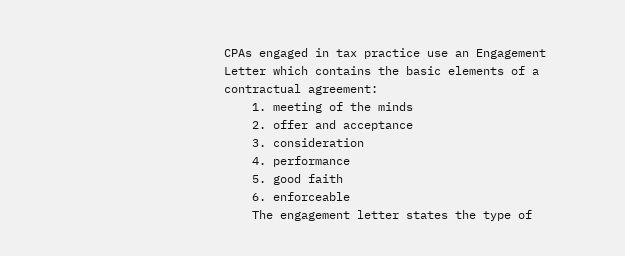CPAs engaged in tax practice use an Engagement Letter which contains the basic elements of a contractual agreement:
    1. meeting of the minds
    2. offer and acceptance
    3. consideration
    4. performance
    5. good faith
    6. enforceable
    The engagement letter states the type of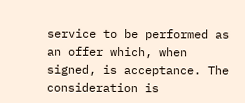service to be performed as an offer which, when signed, is acceptance. The consideration is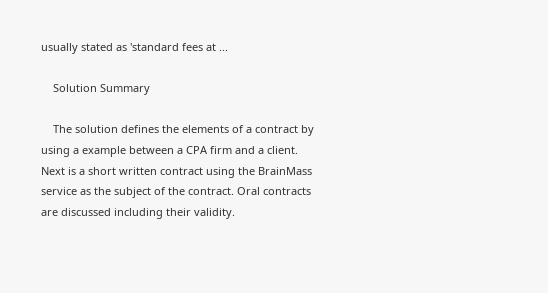usually stated as 'standard fees at ...

    Solution Summary

    The solution defines the elements of a contract by using a example between a CPA firm and a client. Next is a short written contract using the BrainMass service as the subject of the contract. Oral contracts are discussed including their validity.